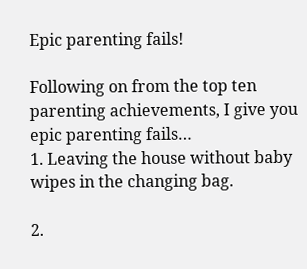Epic parenting fails!

Following on from the top ten parenting achievements, I give you epic parenting fails…
1. Leaving the house without baby wipes in the changing bag.

2.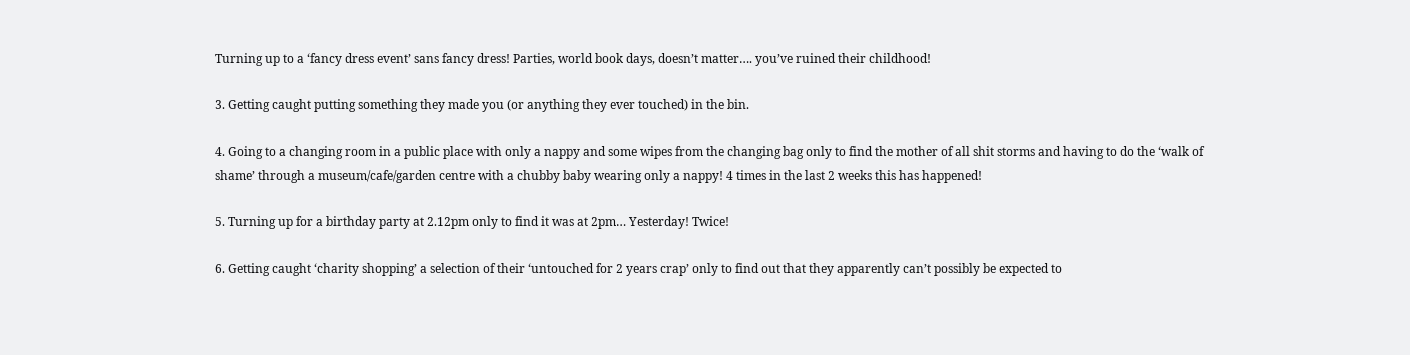Turning up to a ‘fancy dress event’ sans fancy dress! Parties, world book days, doesn’t matter…. you’ve ruined their childhood!

3. Getting caught putting something they made you (or anything they ever touched) in the bin.

4. Going to a changing room in a public place with only a nappy and some wipes from the changing bag only to find the mother of all shit storms and having to do the ‘walk of shame’ through a museum/cafe/garden centre with a chubby baby wearing only a nappy! 4 times in the last 2 weeks this has happened!

5. Turning up for a birthday party at 2.12pm only to find it was at 2pm… Yesterday! Twice!

6. Getting caught ‘charity shopping’ a selection of their ‘untouched for 2 years crap’ only to find out that they apparently can’t possibly be expected to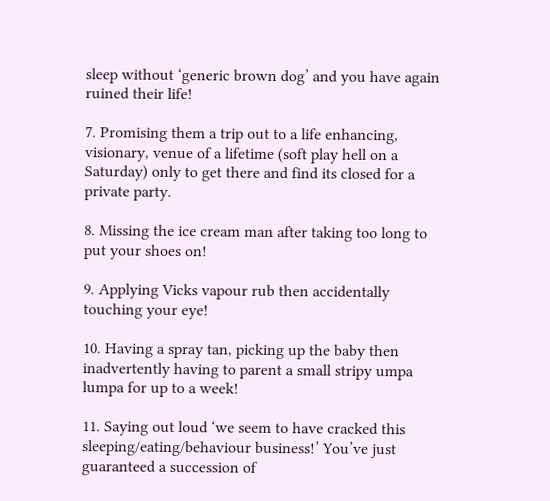sleep without ‘generic brown dog’ and you have again ruined their life!

7. Promising them a trip out to a life enhancing, visionary, venue of a lifetime (soft play hell on a Saturday) only to get there and find its closed for a private party.

8. Missing the ice cream man after taking too long to put your shoes on!

9. Applying Vicks vapour rub then accidentally touching your eye!

10. Having a spray tan, picking up the baby then inadvertently having to parent a small stripy umpa lumpa for up to a week!

11. Saying out loud ‘we seem to have cracked this sleeping/eating/behaviour business!’ You’ve just guaranteed a succession of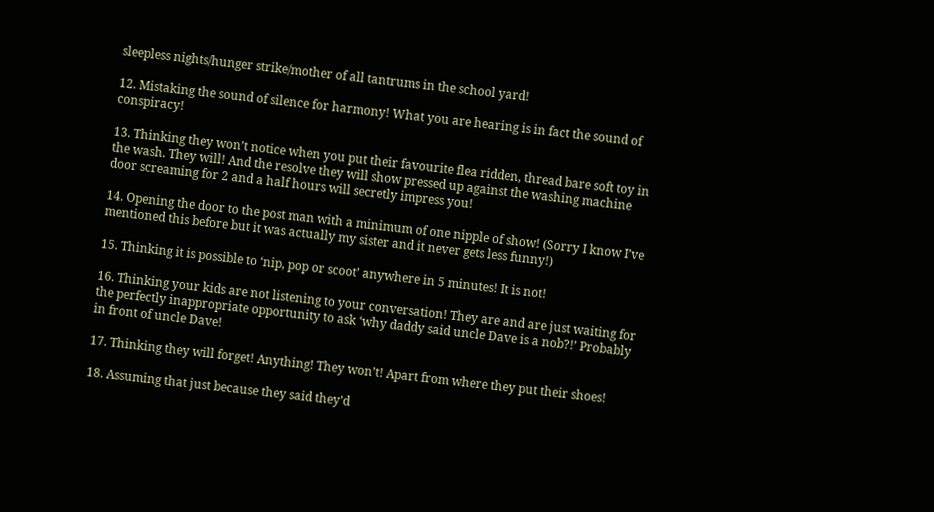sleepless nights/hunger strike/mother of all tantrums in the school yard!

12. Mistaking the sound of silence for harmony! What you are hearing is in fact the sound of conspiracy!

13. Thinking they won’t notice when you put their favourite flea ridden, thread bare soft toy in the wash. They will! And the resolve they will show pressed up against the washing machine door screaming for 2 and a half hours will secretly impress you!

14. Opening the door to the post man with a minimum of one nipple of show! (Sorry I know I’ve mentioned this before but it was actually my sister and it never gets less funny!)

15. Thinking it is possible to ‘nip, pop or scoot’ anywhere in 5 minutes! It is not!

16. Thinking your kids are not listening to your conversation! They are and are just waiting for the perfectly inappropriate opportunity to ask ‘why daddy said uncle Dave is a nob?!’ Probably in front of uncle Dave!

17. Thinking they will forget! Anything! They won’t! Apart from where they put their shoes!

18. Assuming that just because they said they’d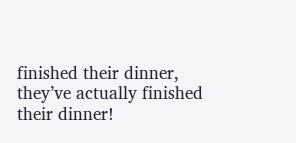finished their dinner, they’ve actually finished their dinner!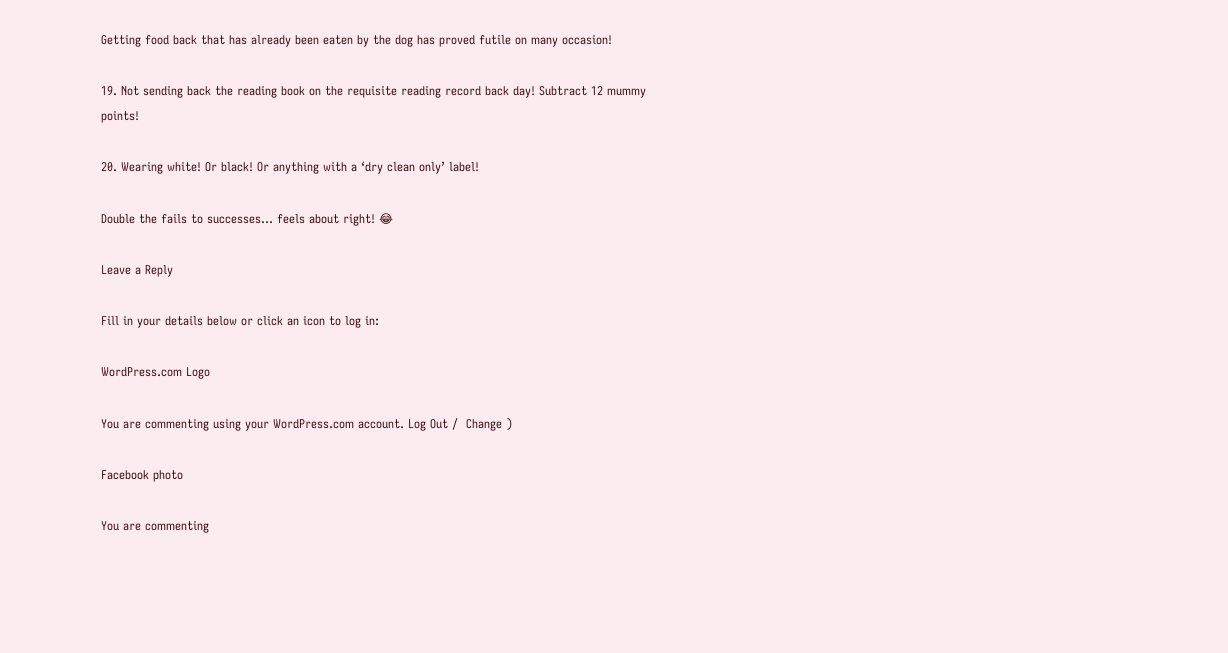Getting food back that has already been eaten by the dog has proved futile on many occasion!

19. Not sending back the reading book on the requisite reading record back day! Subtract 12 mummy points!

20. Wearing white! Or black! Or anything with a ‘dry clean only’ label!

Double the fails to successes… feels about right! 😂

Leave a Reply

Fill in your details below or click an icon to log in:

WordPress.com Logo

You are commenting using your WordPress.com account. Log Out /  Change )

Facebook photo

You are commenting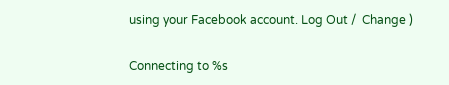using your Facebook account. Log Out /  Change )

Connecting to %s